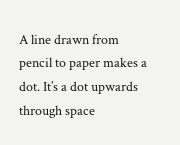A line drawn from pencil to paper makes a dot. It’s a dot upwards through space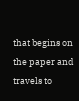that begins on the paper and travels to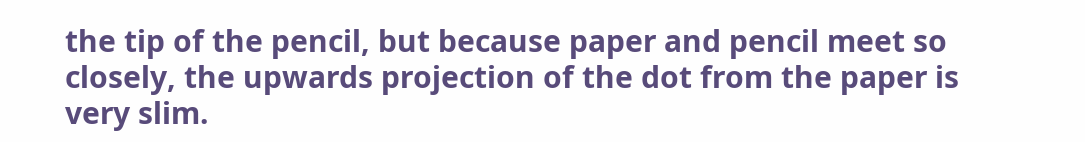the tip of the pencil, but because paper and pencil meet so closely, the upwards projection of the dot from the paper is very slim.